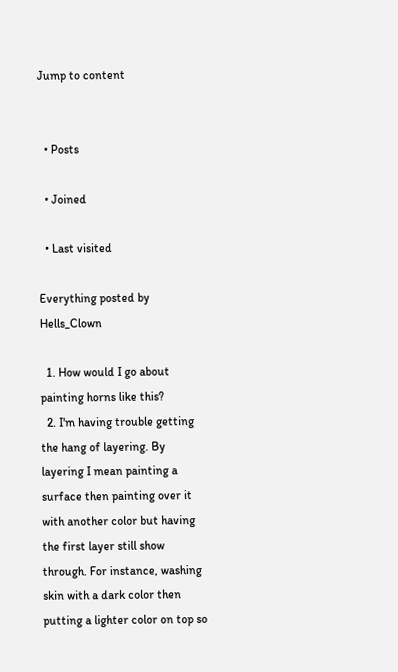Jump to content


  • Posts

  • Joined

  • Last visited

Everything posted by Hells_Clown

  1. How would I go about painting horns like this?
  2. I'm having trouble getting the hang of layering. By layering I mean painting a surface then painting over it with another color but having the first layer still show through. For instance, washing skin with a dark color then putting a lighter color on top so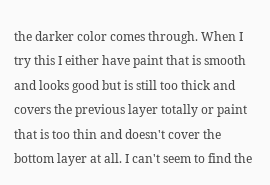the darker color comes through. When I try this I either have paint that is smooth and looks good but is still too thick and covers the previous layer totally or paint that is too thin and doesn't cover the bottom layer at all. I can't seem to find the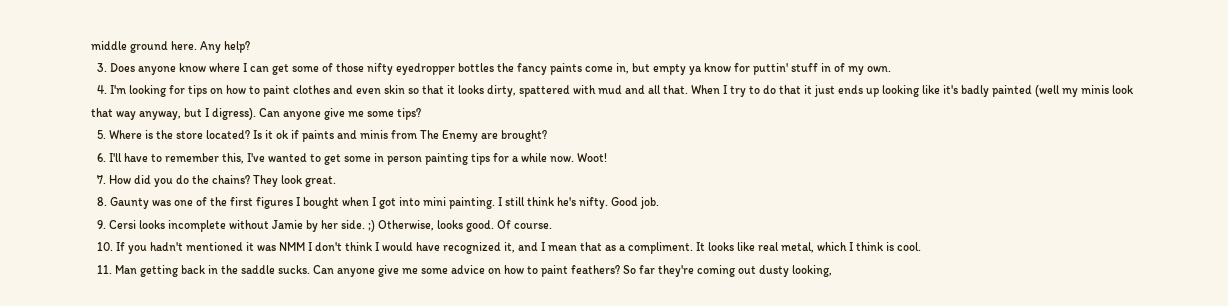middle ground here. Any help?
  3. Does anyone know where I can get some of those nifty eyedropper bottles the fancy paints come in, but empty ya know for puttin' stuff in of my own.
  4. I'm looking for tips on how to paint clothes and even skin so that it looks dirty, spattered with mud and all that. When I try to do that it just ends up looking like it's badly painted (well my minis look that way anyway, but I digress). Can anyone give me some tips?
  5. Where is the store located? Is it ok if paints and minis from The Enemy are brought?
  6. I'll have to remember this, I've wanted to get some in person painting tips for a while now. Woot!
  7. How did you do the chains? They look great.
  8. Gaunty was one of the first figures I bought when I got into mini painting. I still think he's nifty. Good job.
  9. Cersi looks incomplete without Jamie by her side. ;) Otherwise, looks good. Of course.
  10. If you hadn't mentioned it was NMM I don't think I would have recognized it, and I mean that as a compliment. It looks like real metal, which I think is cool.
  11. Man getting back in the saddle sucks. Can anyone give me some advice on how to paint feathers? So far they're coming out dusty looking,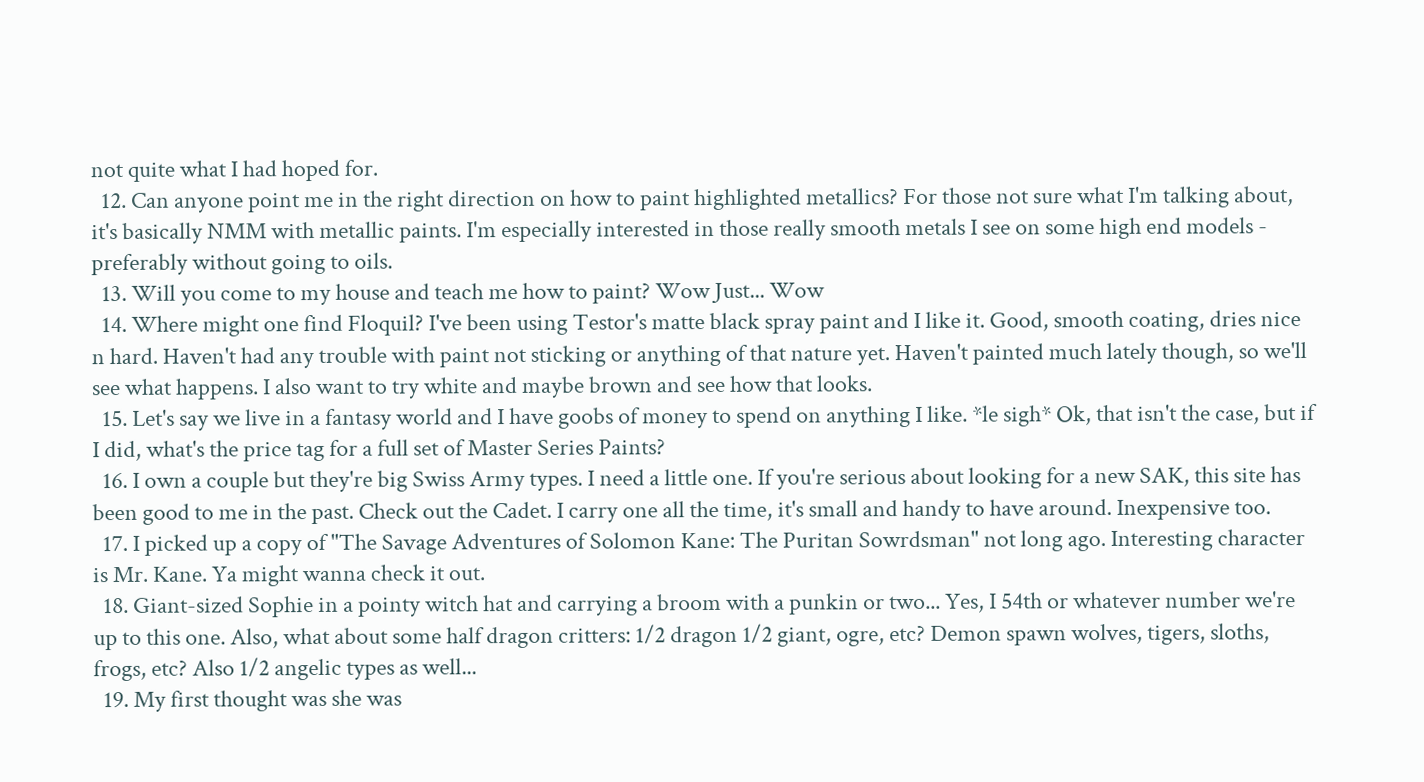not quite what I had hoped for.
  12. Can anyone point me in the right direction on how to paint highlighted metallics? For those not sure what I'm talking about, it's basically NMM with metallic paints. I'm especially interested in those really smooth metals I see on some high end models - preferably without going to oils.
  13. Will you come to my house and teach me how to paint? Wow Just... Wow
  14. Where might one find Floquil? I've been using Testor's matte black spray paint and I like it. Good, smooth coating, dries nice n hard. Haven't had any trouble with paint not sticking or anything of that nature yet. Haven't painted much lately though, so we'll see what happens. I also want to try white and maybe brown and see how that looks.
  15. Let's say we live in a fantasy world and I have goobs of money to spend on anything I like. *le sigh* Ok, that isn't the case, but if I did, what's the price tag for a full set of Master Series Paints?
  16. I own a couple but they're big Swiss Army types. I need a little one. If you're serious about looking for a new SAK, this site has been good to me in the past. Check out the Cadet. I carry one all the time, it's small and handy to have around. Inexpensive too.
  17. I picked up a copy of "The Savage Adventures of Solomon Kane: The Puritan Sowrdsman" not long ago. Interesting character is Mr. Kane. Ya might wanna check it out.
  18. Giant-sized Sophie in a pointy witch hat and carrying a broom with a punkin or two... Yes, I 54th or whatever number we're up to this one. Also, what about some half dragon critters: 1/2 dragon 1/2 giant, ogre, etc? Demon spawn wolves, tigers, sloths, frogs, etc? Also 1/2 angelic types as well...
  19. My first thought was she was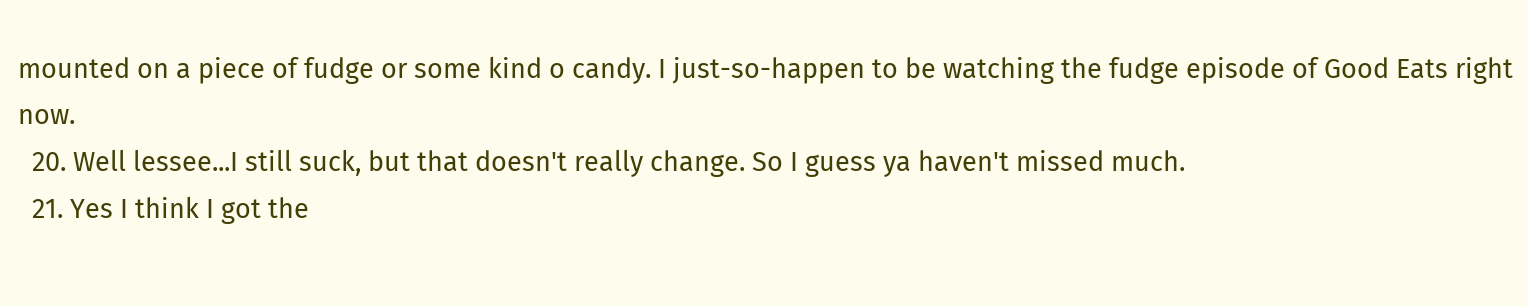mounted on a piece of fudge or some kind o candy. I just-so-happen to be watching the fudge episode of Good Eats right now.
  20. Well lessee...I still suck, but that doesn't really change. So I guess ya haven't missed much.
  21. Yes I think I got the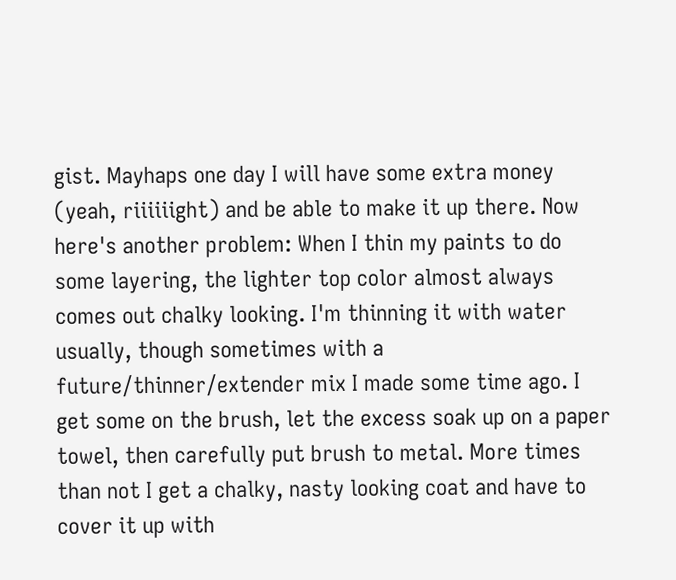gist. Mayhaps one day I will have some extra money (yeah, riiiiiight) and be able to make it up there. Now here's another problem: When I thin my paints to do some layering, the lighter top color almost always comes out chalky looking. I'm thinning it with water usually, though sometimes with a future/thinner/extender mix I made some time ago. I get some on the brush, let the excess soak up on a paper towel, then carefully put brush to metal. More times than not I get a chalky, nasty looking coat and have to cover it up with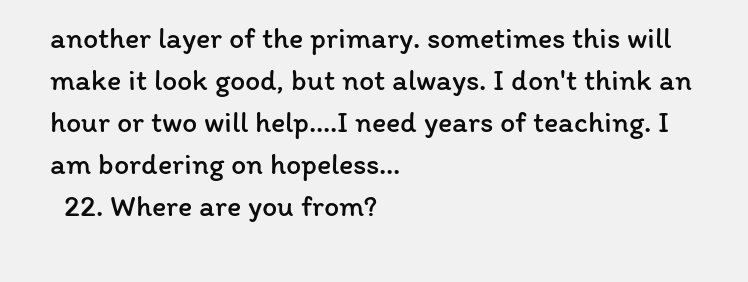another layer of the primary. sometimes this will make it look good, but not always. I don't think an hour or two will help....I need years of teaching. I am bordering on hopeless...
  22. Where are you from?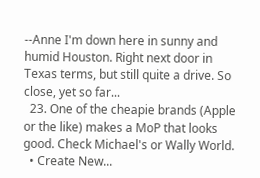--Anne I'm down here in sunny and humid Houston. Right next door in Texas terms, but still quite a drive. So close, yet so far...
  23. One of the cheapie brands (Apple or the like) makes a MoP that looks good. Check Michael's or Wally World.
  • Create New...